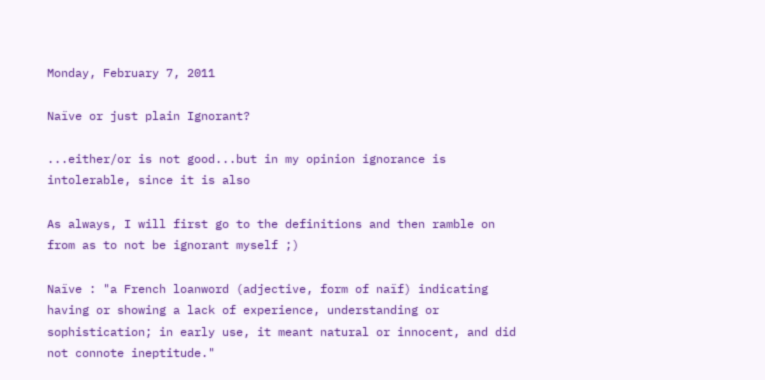Monday, February 7, 2011

Naïve or just plain Ignorant?

...either/or is not good...but in my opinion ignorance is intolerable, since it is also

As always, I will first go to the definitions and then ramble on from as to not be ignorant myself ;)

Naïve : "a French loanword (adjective, form of naïf) indicating having or showing a lack of experience, understanding or sophistication; in early use, it meant natural or innocent, and did not connote ineptitude."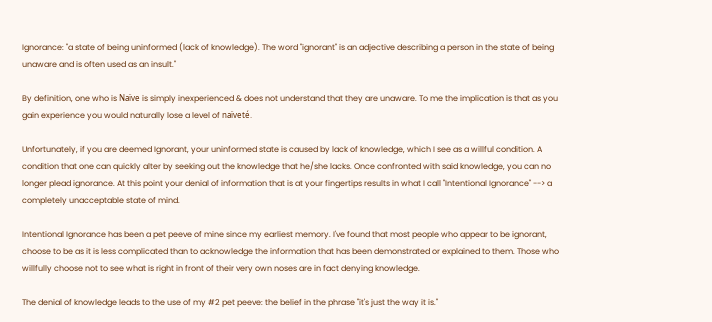Ignorance: "a state of being uninformed (lack of knowledge). The word "ignorant" is an adjective describing a person in the state of being unaware and is often used as an insult."

By definition, one who is Naïve is simply inexperienced & does not understand that they are unaware. To me the implication is that as you gain experience you would naturally lose a level of naïveté.

Unfortunately, if you are deemed Ignorant, your uninformed state is caused by lack of knowledge, which I see as a willful condition. A condition that one can quickly alter by seeking out the knowledge that he/she lacks. Once confronted with said knowledge, you can no longer plead ignorance. At this point your denial of information that is at your fingertips results in what I call "Intentional Ignorance" --> a completely unacceptable state of mind.

Intentional Ignorance has been a pet peeve of mine since my earliest memory. I've found that most people who appear to be ignorant, choose to be as it is less complicated than to acknowledge the information that has been demonstrated or explained to them. Those who willfully choose not to see what is right in front of their very own noses are in fact denying knowledge.

The denial of knowledge leads to the use of my #2 pet peeve: the belief in the phrase "it's just the way it is."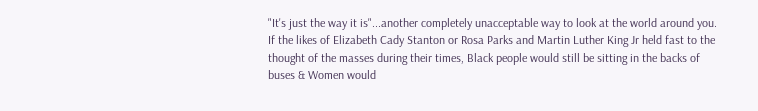"It's just the way it is"...another completely unacceptable way to look at the world around you. If the likes of Elizabeth Cady Stanton or Rosa Parks and Martin Luther King Jr held fast to the thought of the masses during their times, Black people would still be sitting in the backs of buses & Women would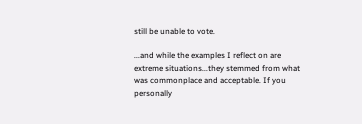still be unable to vote.

...and while the examples I reflect on are extreme situations...they stemmed from what was commonplace and acceptable. If you personally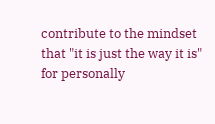contribute to the mindset that "it is just the way it is" for personally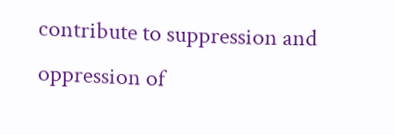contribute to suppression and oppression of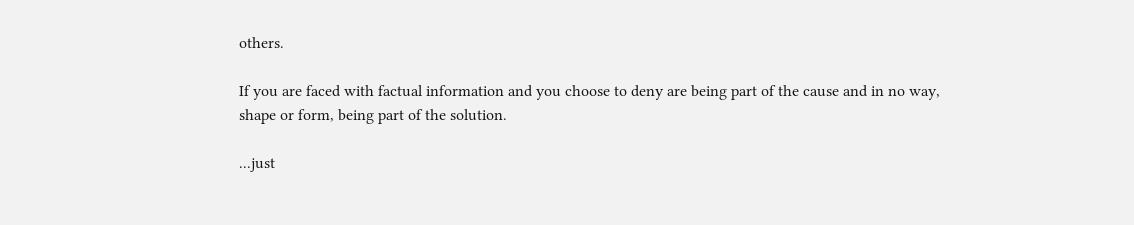others.

If you are faced with factual information and you choose to deny are being part of the cause and in no way, shape or form, being part of the solution.

...just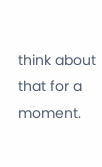think about that for a moment.